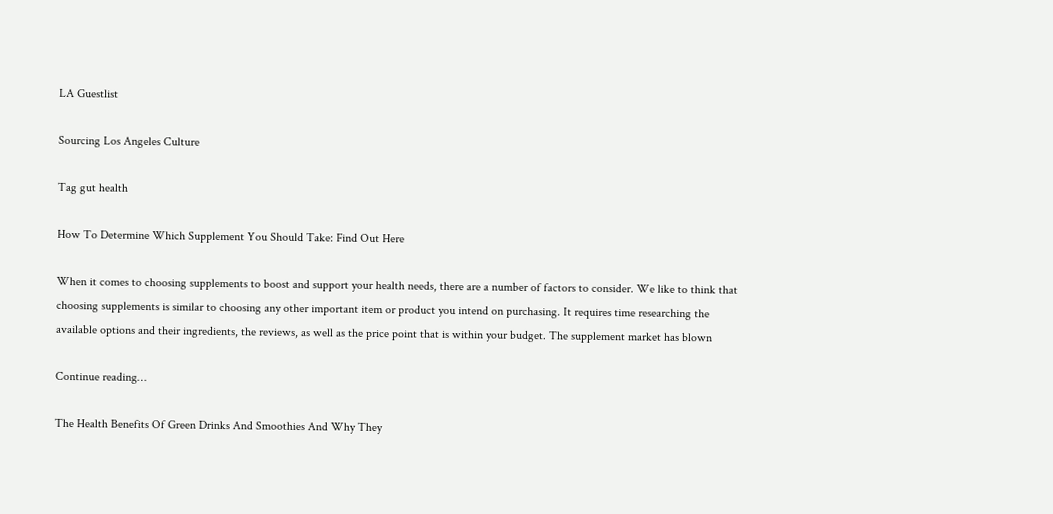LA Guestlist

Sourcing Los Angeles Culture

Tag gut health

How To Determine Which Supplement You Should Take: Find Out Here

When it comes to choosing supplements to boost and support your health needs, there are a number of factors to consider. We like to think that choosing supplements is similar to choosing any other important item or product you intend on purchasing. It requires time researching the available options and their ingredients, the reviews, as well as the price point that is within your budget. The supplement market has blown

Continue reading…

The Health Benefits Of Green Drinks And Smoothies And Why They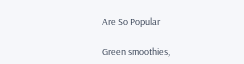Are So Popular

Green smoothies,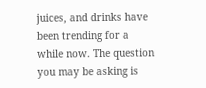juices, and drinks have been trending for a while now. The question you may be asking is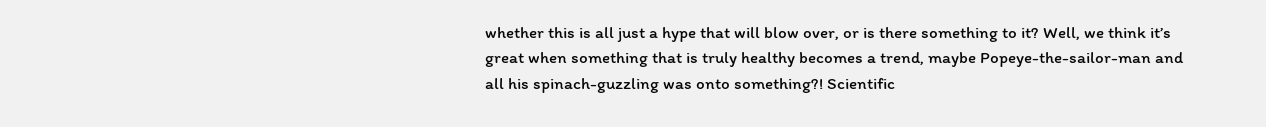whether this is all just a hype that will blow over, or is there something to it? Well, we think it’s great when something that is truly healthy becomes a trend, maybe Popeye-the-sailor-man and all his spinach-guzzling was onto something?! Scientific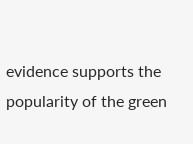evidence supports the popularity of the green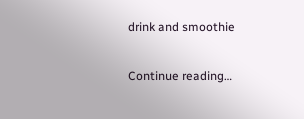drink and smoothie

Continue reading…